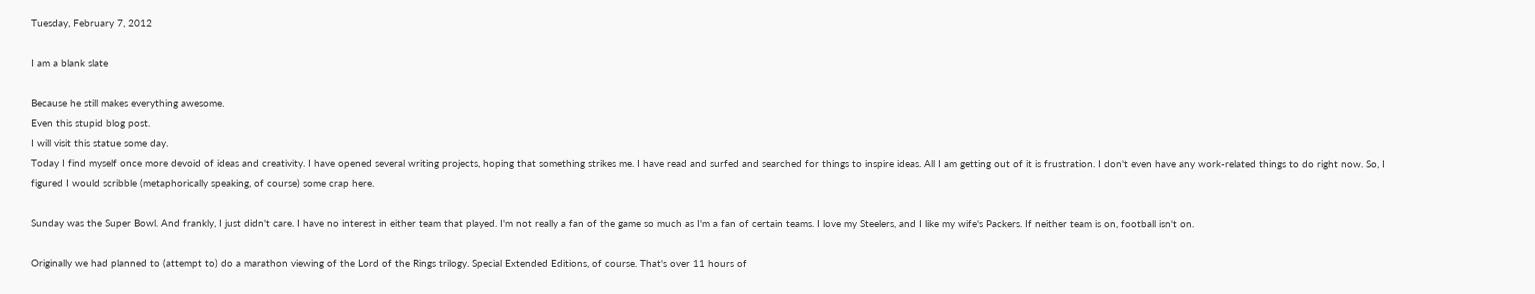Tuesday, February 7, 2012

I am a blank slate

Because he still makes everything awesome.
Even this stupid blog post.
I will visit this statue some day.
Today I find myself once more devoid of ideas and creativity. I have opened several writing projects, hoping that something strikes me. I have read and surfed and searched for things to inspire ideas. All I am getting out of it is frustration. I don't even have any work-related things to do right now. So, I figured I would scribble (metaphorically speaking, of course) some crap here.

Sunday was the Super Bowl. And frankly, I just didn't care. I have no interest in either team that played. I'm not really a fan of the game so much as I'm a fan of certain teams. I love my Steelers, and I like my wife's Packers. If neither team is on, football isn't on.

Originally we had planned to (attempt to) do a marathon viewing of the Lord of the Rings trilogy. Special Extended Editions, of course. That's over 11 hours of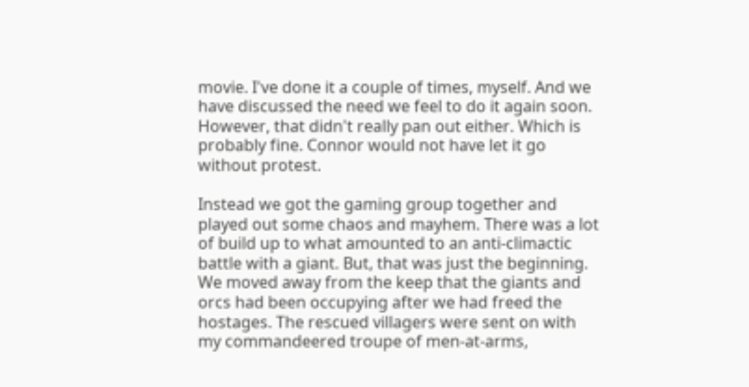movie. I've done it a couple of times, myself. And we have discussed the need we feel to do it again soon. However, that didn't really pan out either. Which is probably fine. Connor would not have let it go without protest.

Instead we got the gaming group together and played out some chaos and mayhem. There was a lot of build up to what amounted to an anti-climactic battle with a giant. But, that was just the beginning. We moved away from the keep that the giants and orcs had been occupying after we had freed the hostages. The rescued villagers were sent on with my commandeered troupe of men-at-arms,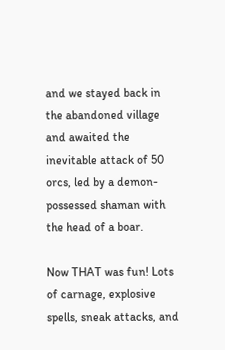and we stayed back in the abandoned village and awaited the inevitable attack of 50 orcs, led by a demon-possessed shaman with the head of a boar.

Now THAT was fun! Lots of carnage, explosive spells, sneak attacks, and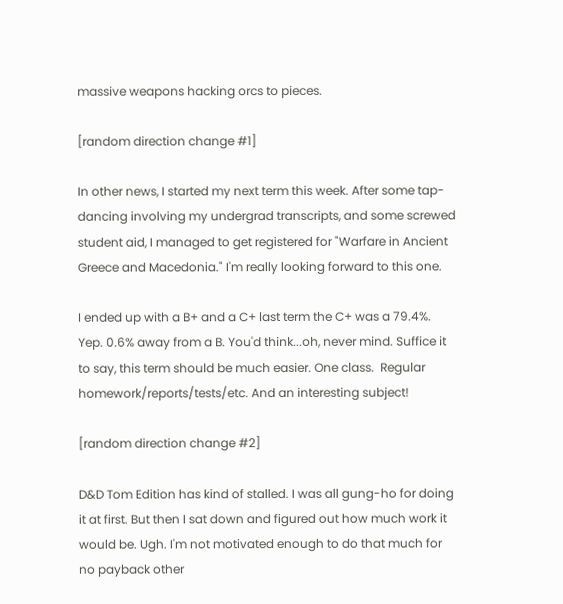massive weapons hacking orcs to pieces.

[random direction change #1]

In other news, I started my next term this week. After some tap-dancing involving my undergrad transcripts, and some screwed student aid, I managed to get registered for "Warfare in Ancient Greece and Macedonia." I'm really looking forward to this one.

I ended up with a B+ and a C+ last term the C+ was a 79.4%. Yep. 0.6% away from a B. You'd think...oh, never mind. Suffice it to say, this term should be much easier. One class.  Regular homework/reports/tests/etc. And an interesting subject!

[random direction change #2]

D&D Tom Edition has kind of stalled. I was all gung-ho for doing it at first. But then I sat down and figured out how much work it would be. Ugh. I'm not motivated enough to do that much for no payback other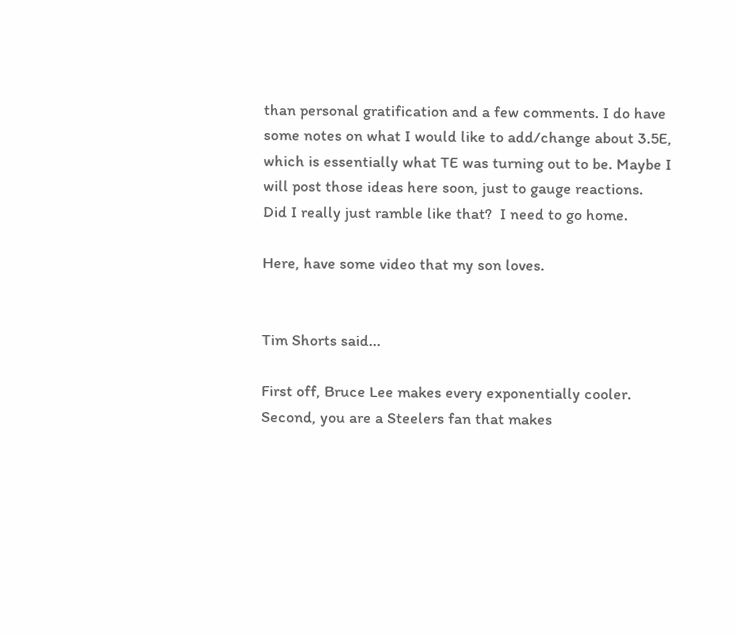than personal gratification and a few comments. I do have some notes on what I would like to add/change about 3.5E, which is essentially what TE was turning out to be. Maybe I will post those ideas here soon, just to gauge reactions.
Did I really just ramble like that?  I need to go home.

Here, have some video that my son loves.


Tim Shorts said...

First off, Bruce Lee makes every exponentially cooler. Second, you are a Steelers fan that makes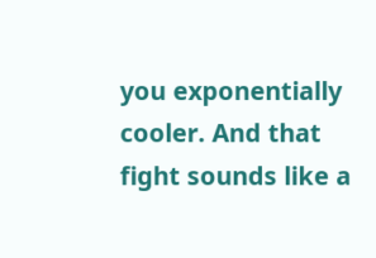you exponentially cooler. And that fight sounds like a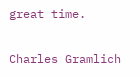great time.

Charles Gramlich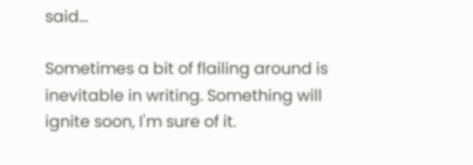said...

Sometimes a bit of flailing around is inevitable in writing. Something will ignite soon, I'm sure of it.